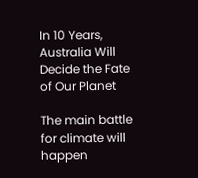In 10 Years, Australia Will Decide the Fate of Our Planet

The main battle for climate will happen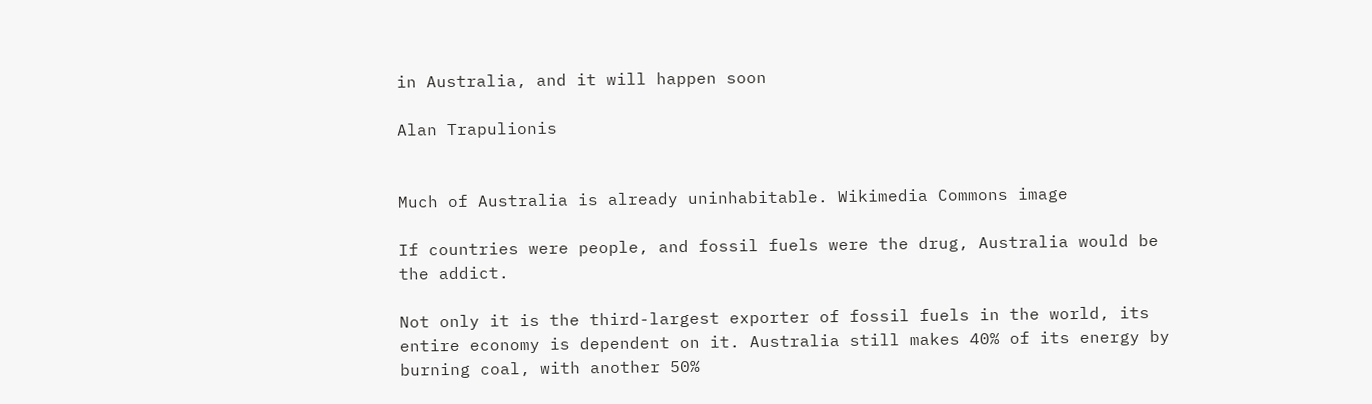in Australia, and it will happen soon

Alan Trapulionis


Much of Australia is already uninhabitable. Wikimedia Commons image

If countries were people, and fossil fuels were the drug, Australia would be the addict.

Not only it is the third-largest exporter of fossil fuels in the world, its entire economy is dependent on it. Australia still makes 40% of its energy by burning coal, with another 50%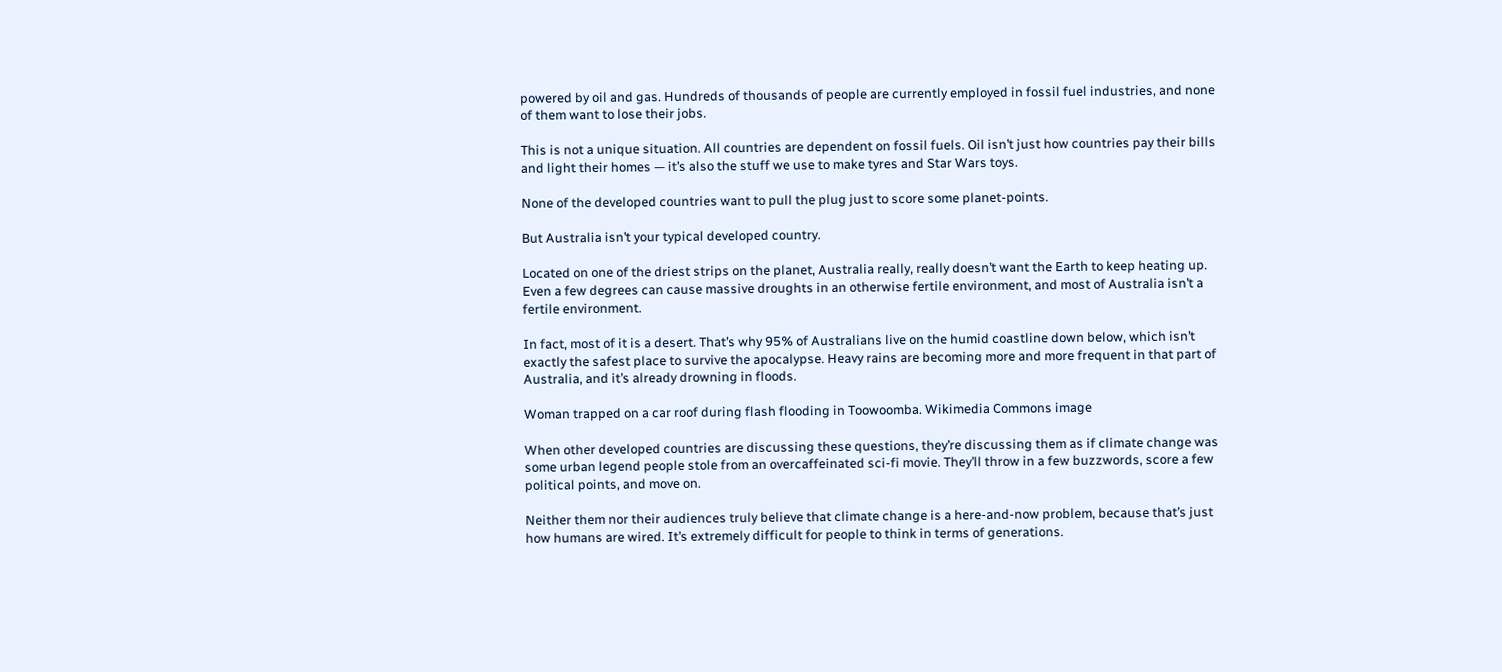powered by oil and gas. Hundreds of thousands of people are currently employed in fossil fuel industries, and none of them want to lose their jobs.

This is not a unique situation. All countries are dependent on fossil fuels. Oil isn’t just how countries pay their bills and light their homes — it’s also the stuff we use to make tyres and Star Wars toys.

None of the developed countries want to pull the plug just to score some planet-points.

But Australia isn’t your typical developed country.

Located on one of the driest strips on the planet, Australia really, really doesn’t want the Earth to keep heating up. Even a few degrees can cause massive droughts in an otherwise fertile environment, and most of Australia isn’t a fertile environment.

In fact, most of it is a desert. That’s why 95% of Australians live on the humid coastline down below, which isn’t exactly the safest place to survive the apocalypse. Heavy rains are becoming more and more frequent in that part of Australia, and it’s already drowning in floods.

Woman trapped on a car roof during flash flooding in Toowoomba. Wikimedia Commons image

When other developed countries are discussing these questions, they’re discussing them as if climate change was some urban legend people stole from an overcaffeinated sci-fi movie. They’ll throw in a few buzzwords, score a few political points, and move on.

Neither them nor their audiences truly believe that climate change is a here-and-now problem, because that’s just how humans are wired. It’s extremely difficult for people to think in terms of generations.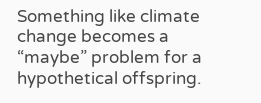Something like climate change becomes a “maybe” problem for a hypothetical offspring.